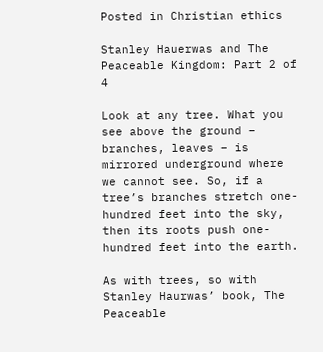Posted in Christian ethics

Stanley Hauerwas and The Peaceable Kingdom: Part 2 of 4

Look at any tree. What you see above the ground – branches, leaves – is mirrored underground where we cannot see. So, if a tree’s branches stretch one-hundred feet into the sky, then its roots push one-hundred feet into the earth.

As with trees, so with Stanley Haurwas’ book, The Peaceable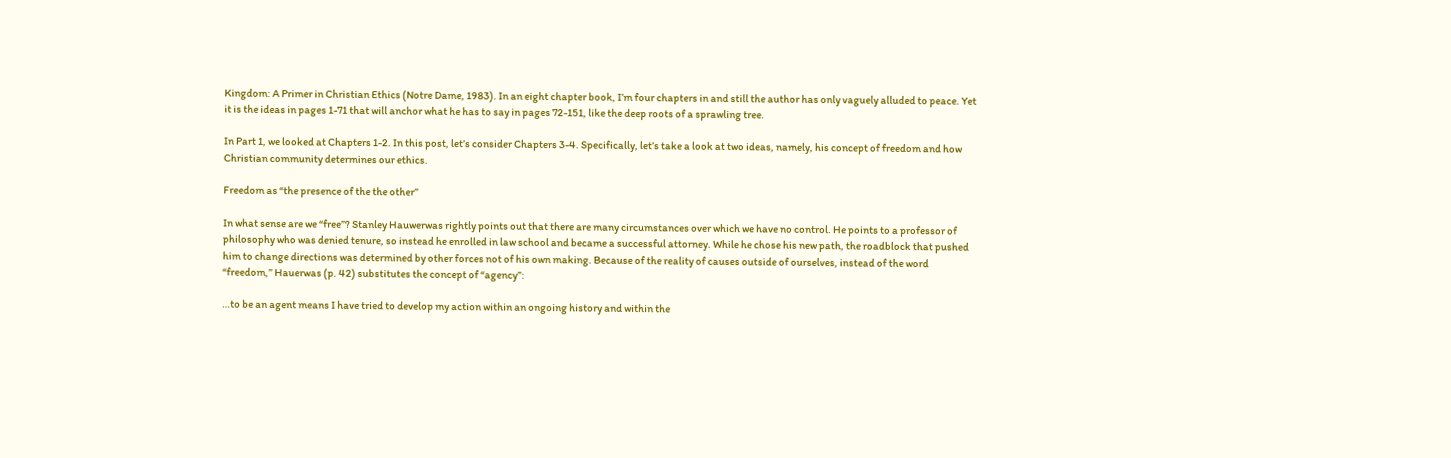Kingdom: A Primer in Christian Ethics (Notre Dame, 1983). In an eight chapter book, I’m four chapters in and still the author has only vaguely alluded to peace. Yet it is the ideas in pages 1-71 that will anchor what he has to say in pages 72-151, like the deep roots of a sprawling tree.

In Part 1, we looked at Chapters 1-2. In this post, let’s consider Chapters 3-4. Specifically, let’s take a look at two ideas, namely, his concept of freedom and how Christian community determines our ethics.

Freedom as “the presence of the the other”

In what sense are we “free”? Stanley Hauwerwas rightly points out that there are many circumstances over which we have no control. He points to a professor of philosophy who was denied tenure, so instead he enrolled in law school and became a successful attorney. While he chose his new path, the roadblock that pushed him to change directions was determined by other forces not of his own making. Because of the reality of causes outside of ourselves, instead of the word “freedom,” Hauerwas (p. 42) substitutes the concept of “agency”:

…to be an agent means I have tried to develop my action within an ongoing history and within the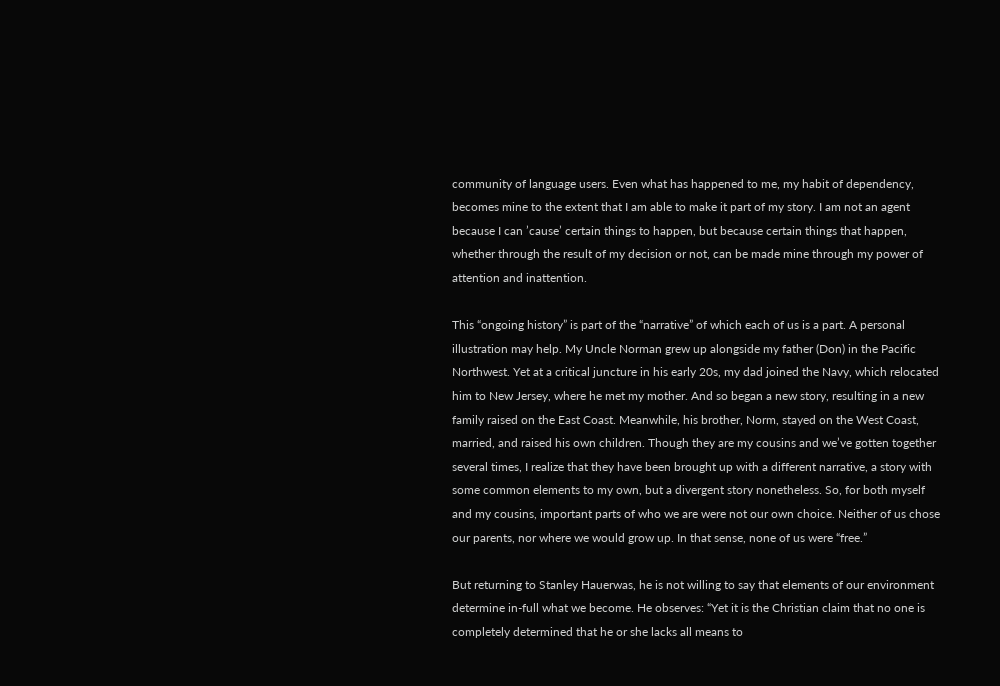community of language users. Even what has happened to me, my habit of dependency, becomes mine to the extent that I am able to make it part of my story. I am not an agent because I can ’cause’ certain things to happen, but because certain things that happen, whether through the result of my decision or not, can be made mine through my power of attention and inattention.

This “ongoing history” is part of the “narrative” of which each of us is a part. A personal illustration may help. My Uncle Norman grew up alongside my father (Don) in the Pacific Northwest. Yet at a critical juncture in his early 20s, my dad joined the Navy, which relocated him to New Jersey, where he met my mother. And so began a new story, resulting in a new family raised on the East Coast. Meanwhile, his brother, Norm, stayed on the West Coast, married, and raised his own children. Though they are my cousins and we’ve gotten together several times, I realize that they have been brought up with a different narrative, a story with some common elements to my own, but a divergent story nonetheless. So, for both myself and my cousins, important parts of who we are were not our own choice. Neither of us chose our parents, nor where we would grow up. In that sense, none of us were “free.”

But returning to Stanley Hauerwas, he is not willing to say that elements of our environment determine in-full what we become. He observes: “Yet it is the Christian claim that no one is completely determined that he or she lacks all means to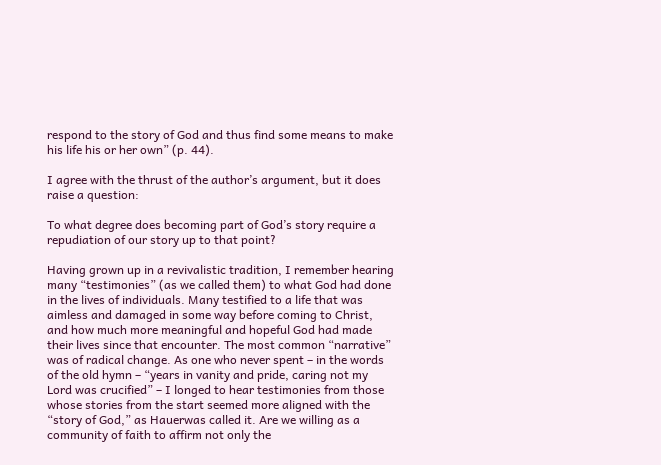respond to the story of God and thus find some means to make his life his or her own” (p. 44).

I agree with the thrust of the author’s argument, but it does raise a question:

To what degree does becoming part of God’s story require a repudiation of our story up to that point?

Having grown up in a revivalistic tradition, I remember hearing many “testimonies” (as we called them) to what God had done in the lives of individuals. Many testified to a life that was aimless and damaged in some way before coming to Christ, and how much more meaningful and hopeful God had made their lives since that encounter. The most common “narrative” was of radical change. As one who never spent – in the words of the old hymn – “years in vanity and pride, caring not my Lord was crucified” – I longed to hear testimonies from those whose stories from the start seemed more aligned with the “story of God,” as Hauerwas called it. Are we willing as a community of faith to affirm not only the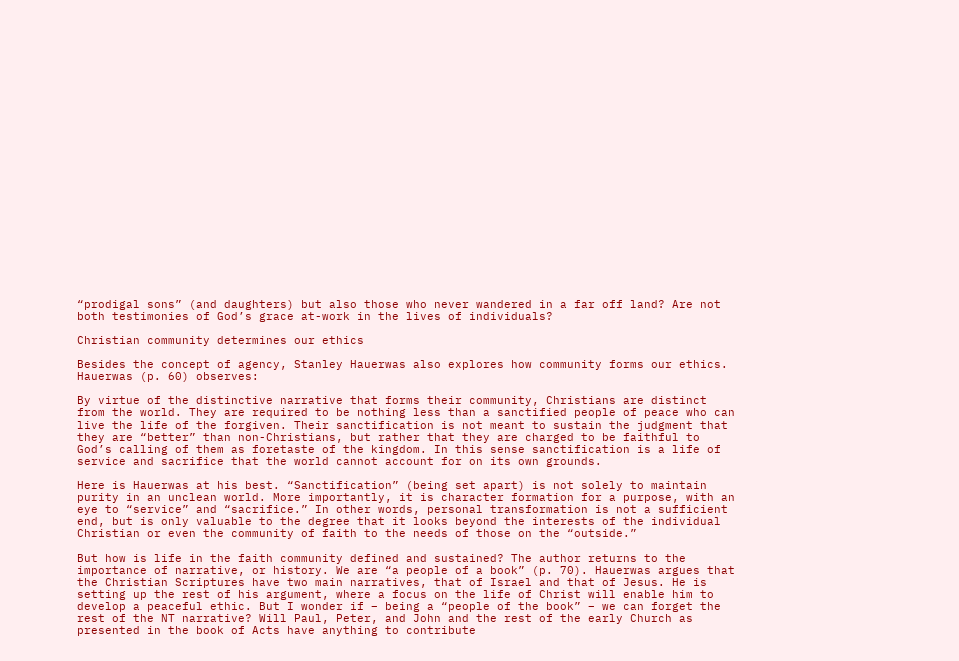“prodigal sons” (and daughters) but also those who never wandered in a far off land? Are not both testimonies of God’s grace at-work in the lives of individuals?

Christian community determines our ethics

Besides the concept of agency, Stanley Hauerwas also explores how community forms our ethics. Hauerwas (p. 60) observes:

By virtue of the distinctive narrative that forms their community, Christians are distinct from the world. They are required to be nothing less than a sanctified people of peace who can live the life of the forgiven. Their sanctification is not meant to sustain the judgment that they are “better” than non-Christians, but rather that they are charged to be faithful to God’s calling of them as foretaste of the kingdom. In this sense sanctification is a life of service and sacrifice that the world cannot account for on its own grounds.

Here is Hauerwas at his best. “Sanctification” (being set apart) is not solely to maintain purity in an unclean world. More importantly, it is character formation for a purpose, with an eye to “service” and “sacrifice.” In other words, personal transformation is not a sufficient end, but is only valuable to the degree that it looks beyond the interests of the individual Christian or even the community of faith to the needs of those on the “outside.”

But how is life in the faith community defined and sustained? The author returns to the importance of narrative, or history. We are “a people of a book” (p. 70). Hauerwas argues that the Christian Scriptures have two main narratives, that of Israel and that of Jesus. He is setting up the rest of his argument, where a focus on the life of Christ will enable him to develop a peaceful ethic. But I wonder if – being a “people of the book” – we can forget the rest of the NT narrative? Will Paul, Peter, and John and the rest of the early Church as presented in the book of Acts have anything to contribute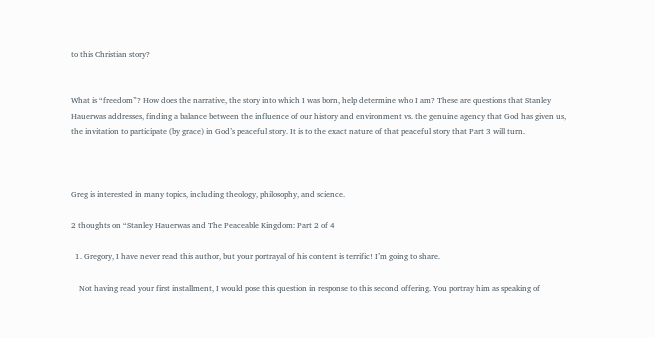to this Christian story?


What is “freedom”? How does the narrative, the story into which I was born, help determine who I am? These are questions that Stanley Hauerwas addresses, finding a balance between the influence of our history and environment vs. the genuine agency that God has given us, the invitation to participate (by grace) in God’s peaceful story. It is to the exact nature of that peaceful story that Part 3 will turn.



Greg is interested in many topics, including theology, philosophy, and science.

2 thoughts on “Stanley Hauerwas and The Peaceable Kingdom: Part 2 of 4

  1. Gregory, I have never read this author, but your portrayal of his content is terrific! I’m going to share.

    Not having read your first installment, I would pose this question in response to this second offering. You portray him as speaking of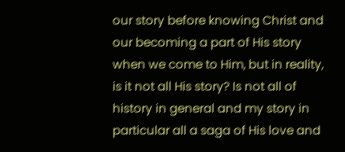our story before knowing Christ and our becoming a part of His story when we come to Him, but in reality, is it not all His story? Is not all of history in general and my story in particular all a saga of His love and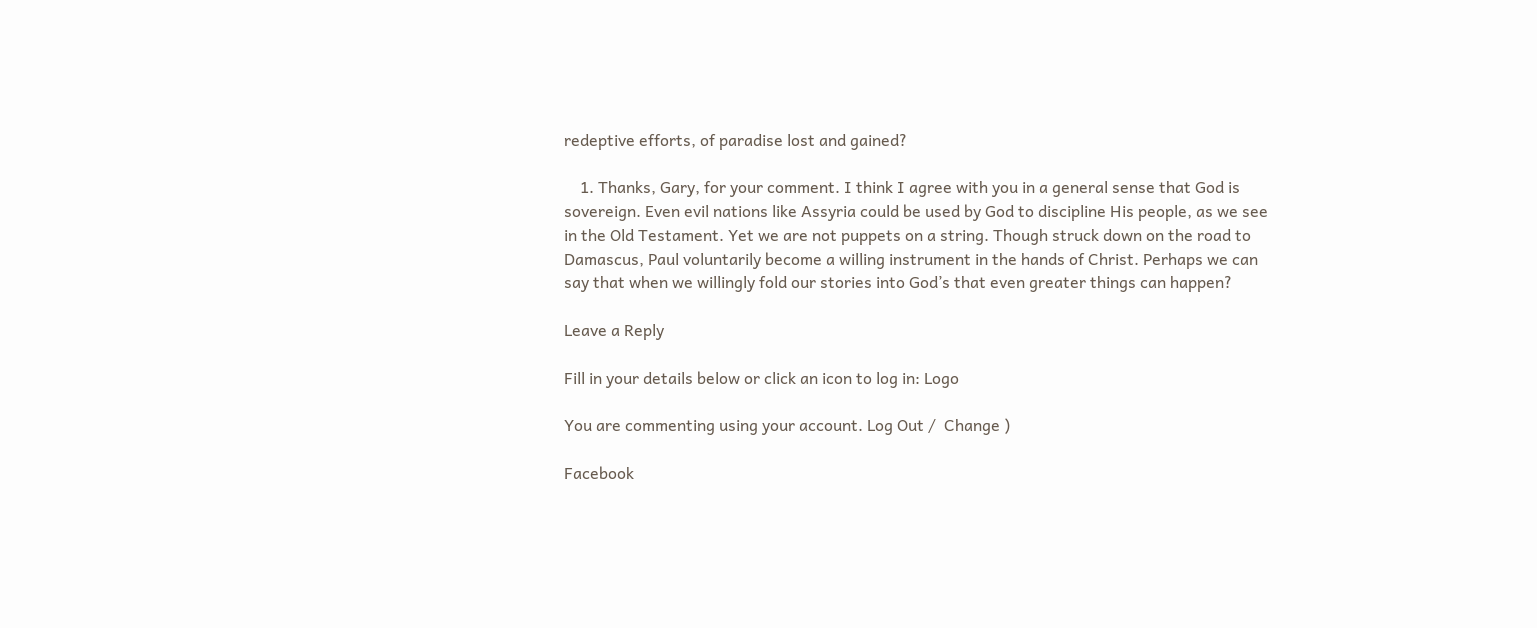redeptive efforts, of paradise lost and gained?

    1. Thanks, Gary, for your comment. I think I agree with you in a general sense that God is sovereign. Even evil nations like Assyria could be used by God to discipline His people, as we see in the Old Testament. Yet we are not puppets on a string. Though struck down on the road to Damascus, Paul voluntarily become a willing instrument in the hands of Christ. Perhaps we can say that when we willingly fold our stories into God’s that even greater things can happen?

Leave a Reply

Fill in your details below or click an icon to log in: Logo

You are commenting using your account. Log Out /  Change )

Facebook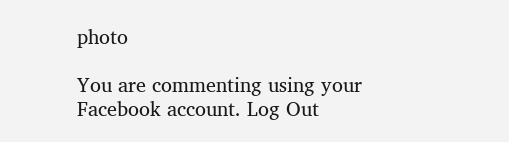photo

You are commenting using your Facebook account. Log Out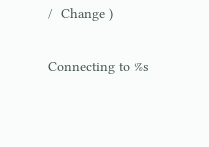/  Change )

Connecting to %s